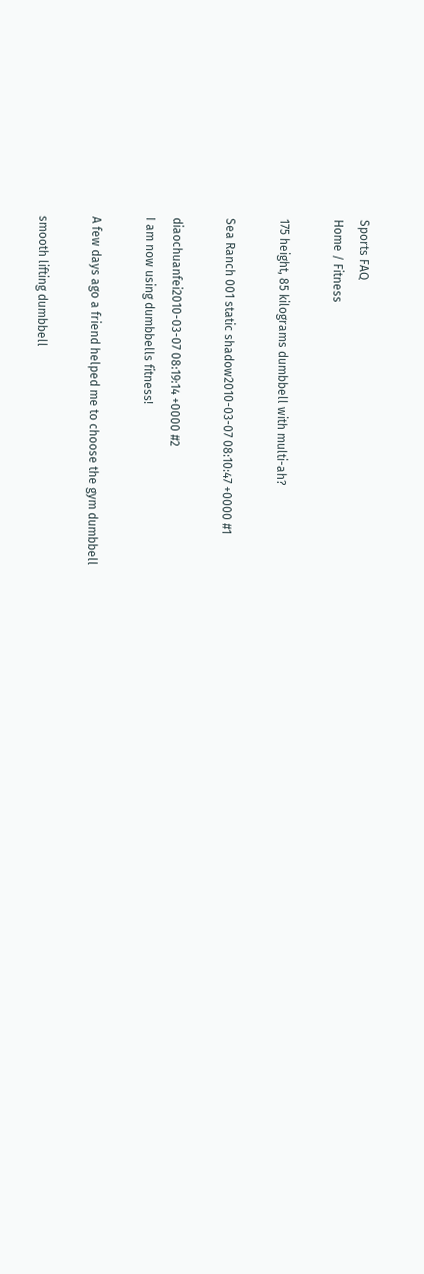Sports FAQ
Home / Fitness

175 height, 85 kilograms dumbbell with multi-ah?

Sea Ranch 001 static shadow2010-03-07 08:10:47 +0000 #1

diaochuanfei2010-03-07 08:19:14 +0000 #2
I am now using dumbbells fitness!

A few days ago a friend helped me to choose the gym dumbbell

smooth lifting dumbbell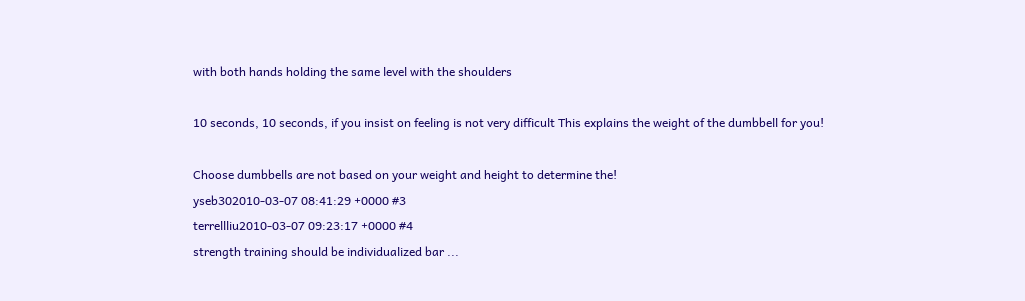with both hands holding the same level with the shoulders

10 seconds, 10 seconds, if you insist on feeling is not very difficult This explains the weight of the dumbbell for you!

Choose dumbbells are not based on your weight and height to determine the!
yseb302010-03-07 08:41:29 +0000 #3
terrellliu2010-03-07 09:23:17 +0000 #4
strength training should be individualized bar ...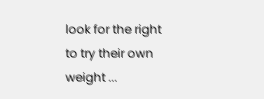look for the right to try their own weight ...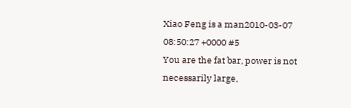Xiao Feng is a man2010-03-07 08:50:27 +0000 #5
You are the fat bar, power is not necessarily large,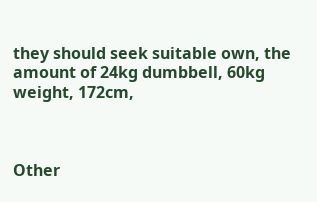they should seek suitable own, the amount of 24kg dumbbell, 60kg weight, 172cm,



Other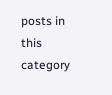posts in this category